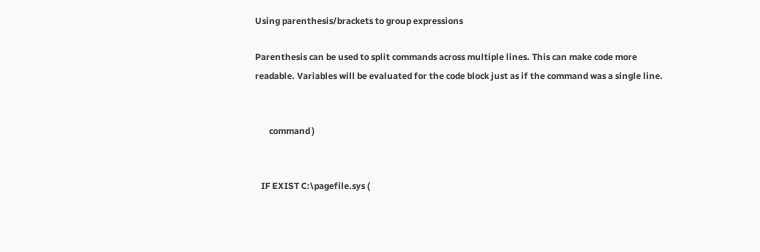Using parenthesis/brackets to group expressions

Parenthesis can be used to split commands across multiple lines. This can make code more readable. Variables will be evaluated for the code block just as if the command was a single line.


       command )


   IF EXIST C:\pagefile.sys (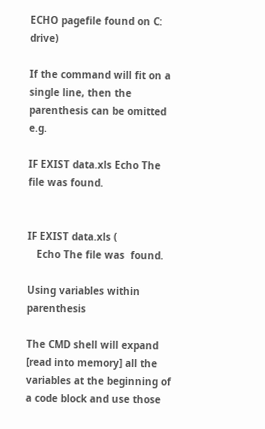ECHO pagefile found on C: drive)

If the command will fit on a single line, then the parenthesis can be omitted e.g.

IF EXIST data.xls Echo The file was found.


IF EXIST data.xls (
   Echo The file was  found.

Using variables within parenthesis

The CMD shell will expand [read into memory] all the variables at the beginning of a code block and use those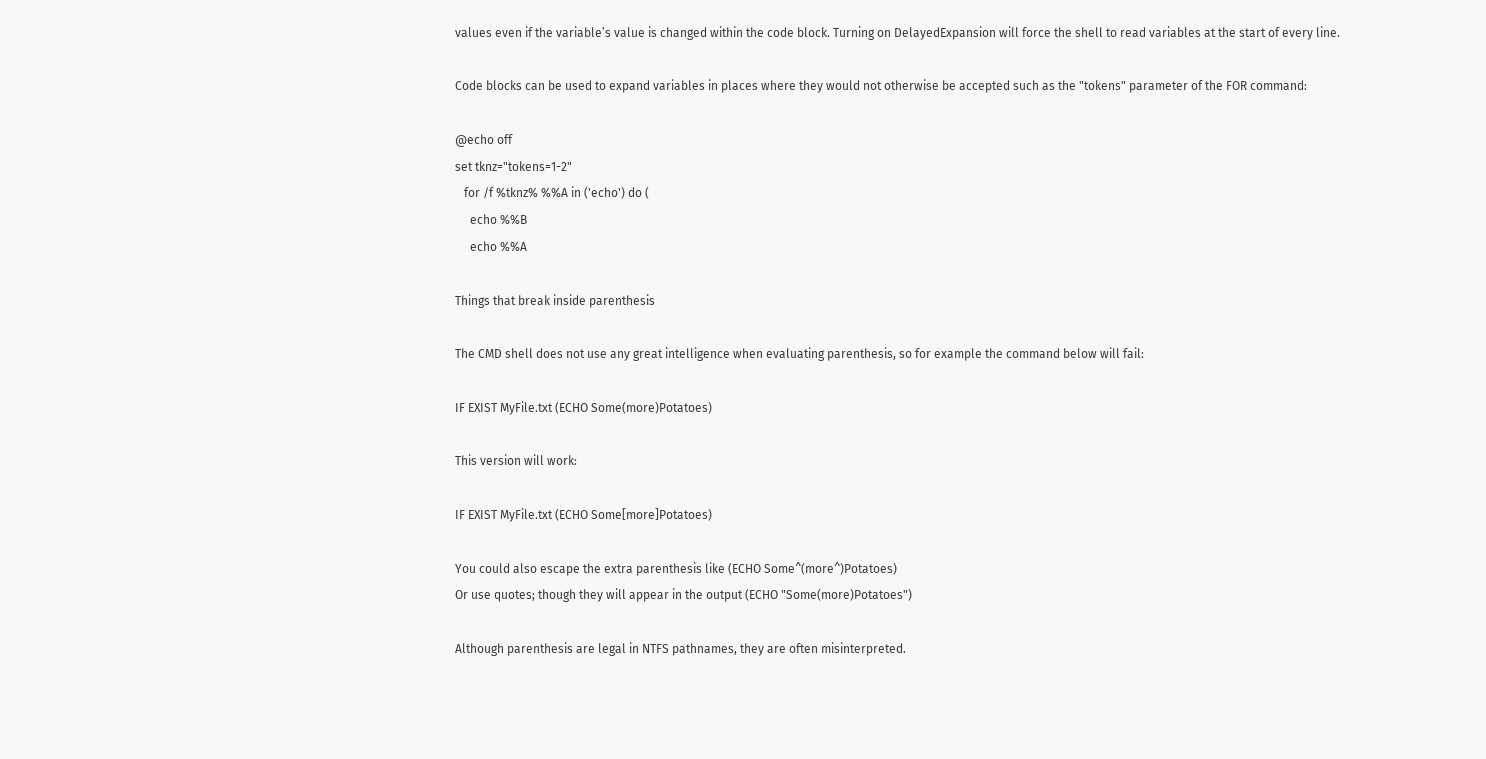values even if the variable’s value is changed within the code block. Turning on DelayedExpansion will force the shell to read variables at the start of every line.

Code blocks can be used to expand variables in places where they would not otherwise be accepted such as the "tokens" parameter of the FOR command:

@echo off
set tknz="tokens=1-2"
   for /f %tknz% %%A in ('echo') do (
     echo %%B
     echo %%A

Things that break inside parenthesis

The CMD shell does not use any great intelligence when evaluating parenthesis, so for example the command below will fail:

IF EXIST MyFile.txt (ECHO Some(more)Potatoes)

This version will work:

IF EXIST MyFile.txt (ECHO Some[more]Potatoes)

You could also escape the extra parenthesis like (ECHO Some^(more^)Potatoes)
Or use quotes; though they will appear in the output (ECHO "Some(more)Potatoes")

Although parenthesis are legal in NTFS pathnames, they are often misinterpreted.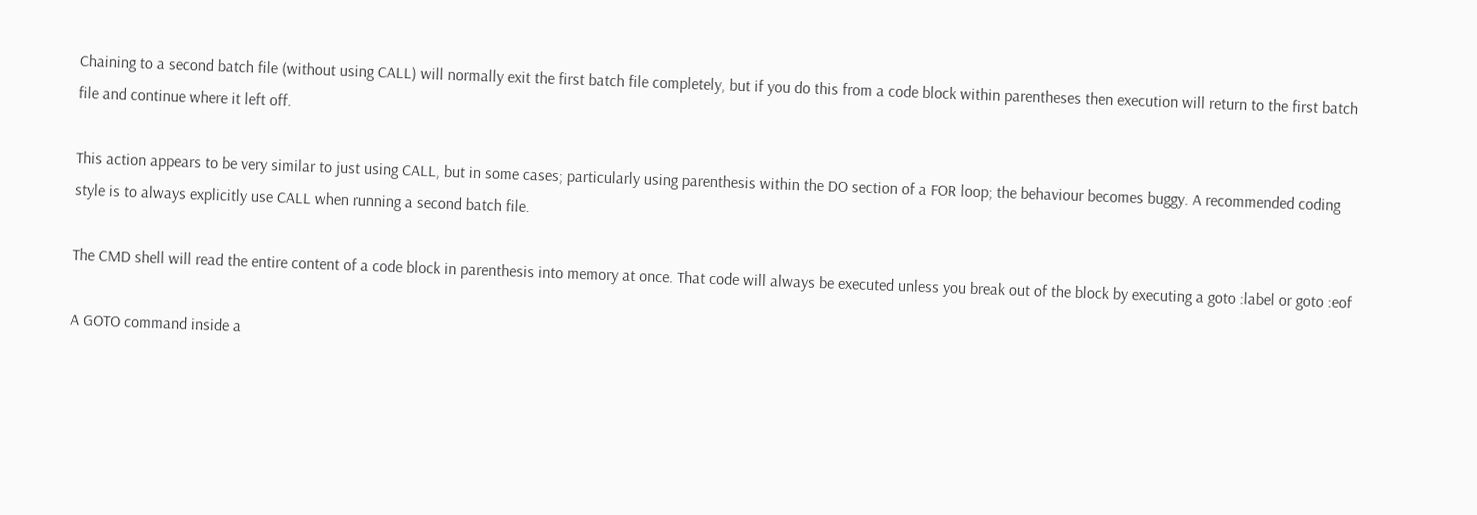Chaining to a second batch file (without using CALL) will normally exit the first batch file completely, but if you do this from a code block within parentheses then execution will return to the first batch file and continue where it left off.

This action appears to be very similar to just using CALL, but in some cases; particularly using parenthesis within the DO section of a FOR loop; the behaviour becomes buggy. A recommended coding style is to always explicitly use CALL when running a second batch file.

The CMD shell will read the entire content of a code block in parenthesis into memory at once. That code will always be executed unless you break out of the block by executing a goto :label or goto :eof

A GOTO command inside a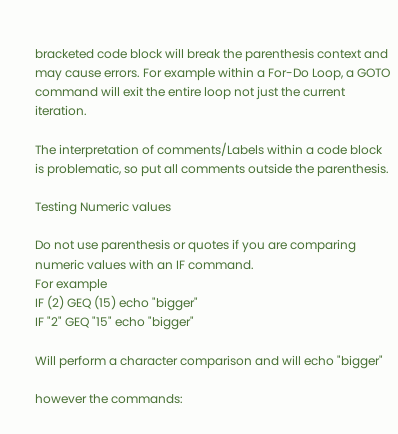bracketed code block will break the parenthesis context and may cause errors. For example within a For-Do Loop, a GOTO command will exit the entire loop not just the current iteration.

The interpretation of comments/Labels within a code block is problematic, so put all comments outside the parenthesis.

Testing Numeric values

Do not use parenthesis or quotes if you are comparing numeric values with an IF command.
For example
IF (2) GEQ (15) echo "bigger"
IF "2" GEQ "15" echo "bigger"

Will perform a character comparison and will echo "bigger"

however the commands: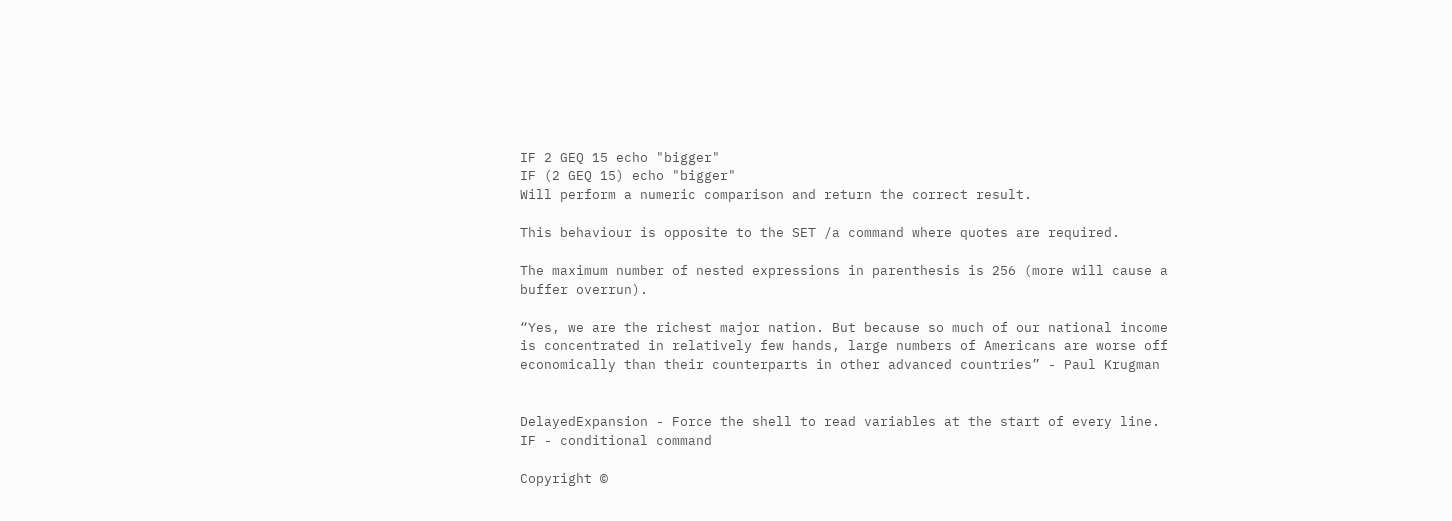IF 2 GEQ 15 echo "bigger"
IF (2 GEQ 15) echo "bigger"
Will perform a numeric comparison and return the correct result.

This behaviour is opposite to the SET /a command where quotes are required.

The maximum number of nested expressions in parenthesis is 256 (more will cause a buffer overrun).

“Yes, we are the richest major nation. But because so much of our national income is concentrated in relatively few hands, large numbers of Americans are worse off economically than their counterparts in other advanced countries” - Paul Krugman


DelayedExpansion - Force the shell to read variables at the start of every line.
IF - conditional command

Copyright ©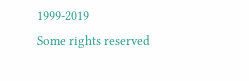1999-2019
Some rights reserved